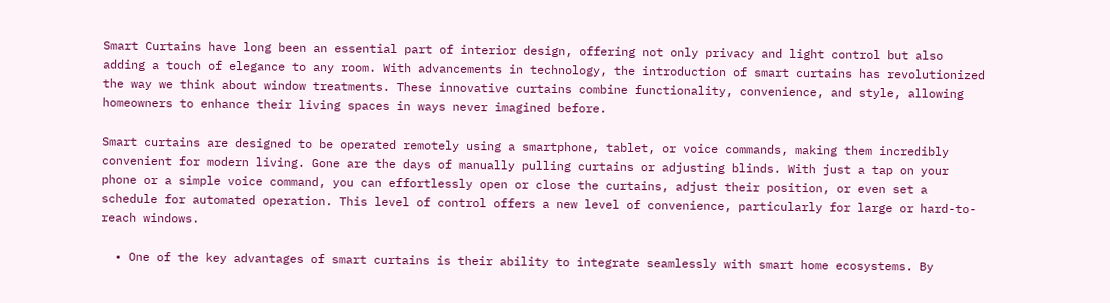Smart Curtains have long been an essential part of interior design, offering not only privacy and light control but also adding a touch of elegance to any room. With advancements in technology, the introduction of smart curtains has revolutionized the way we think about window treatments. These innovative curtains combine functionality, convenience, and style, allowing homeowners to enhance their living spaces in ways never imagined before.

Smart curtains are designed to be operated remotely using a smartphone, tablet, or voice commands, making them incredibly convenient for modern living. Gone are the days of manually pulling curtains or adjusting blinds. With just a tap on your phone or a simple voice command, you can effortlessly open or close the curtains, adjust their position, or even set a schedule for automated operation. This level of control offers a new level of convenience, particularly for large or hard-to-reach windows.

  • One of the key advantages of smart curtains is their ability to integrate seamlessly with smart home ecosystems. By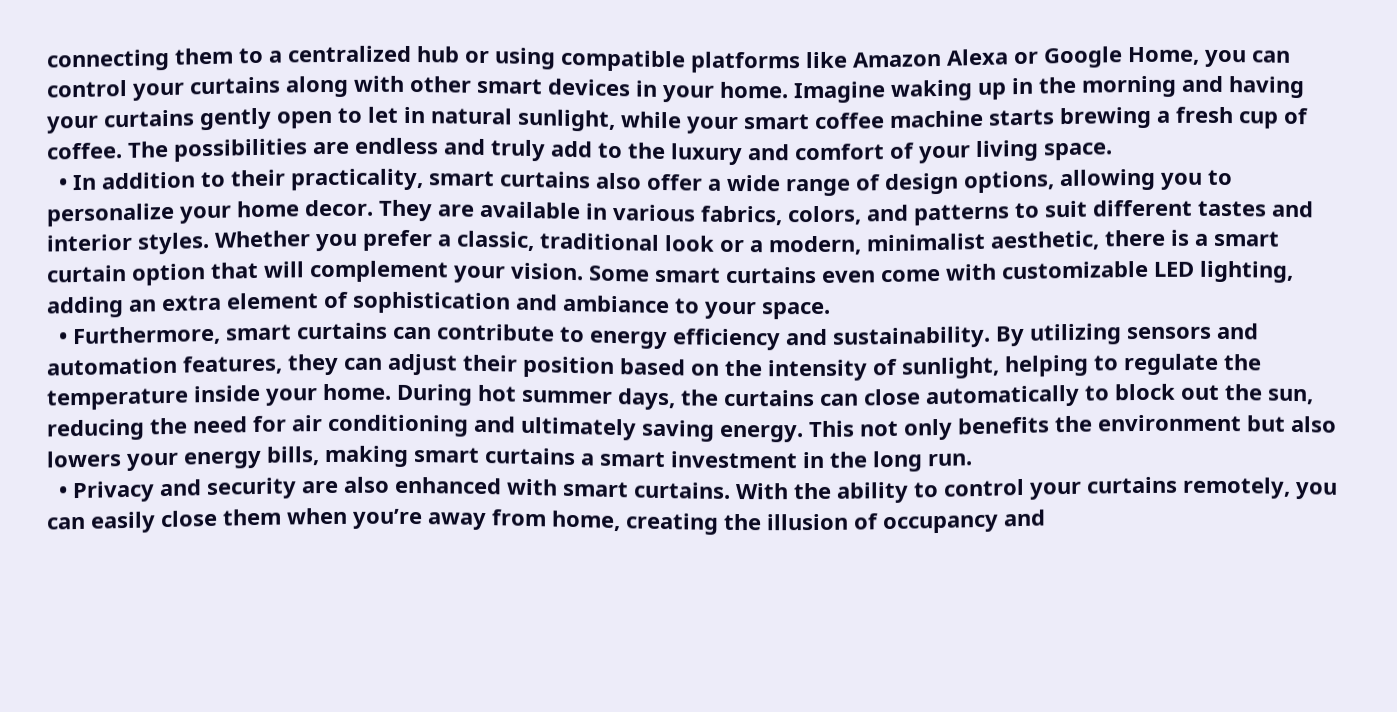connecting them to a centralized hub or using compatible platforms like Amazon Alexa or Google Home, you can control your curtains along with other smart devices in your home. Imagine waking up in the morning and having your curtains gently open to let in natural sunlight, while your smart coffee machine starts brewing a fresh cup of coffee. The possibilities are endless and truly add to the luxury and comfort of your living space.
  • In addition to their practicality, smart curtains also offer a wide range of design options, allowing you to personalize your home decor. They are available in various fabrics, colors, and patterns to suit different tastes and interior styles. Whether you prefer a classic, traditional look or a modern, minimalist aesthetic, there is a smart curtain option that will complement your vision. Some smart curtains even come with customizable LED lighting, adding an extra element of sophistication and ambiance to your space.
  • Furthermore, smart curtains can contribute to energy efficiency and sustainability. By utilizing sensors and automation features, they can adjust their position based on the intensity of sunlight, helping to regulate the temperature inside your home. During hot summer days, the curtains can close automatically to block out the sun, reducing the need for air conditioning and ultimately saving energy. This not only benefits the environment but also lowers your energy bills, making smart curtains a smart investment in the long run.
  • Privacy and security are also enhanced with smart curtains. With the ability to control your curtains remotely, you can easily close them when you’re away from home, creating the illusion of occupancy and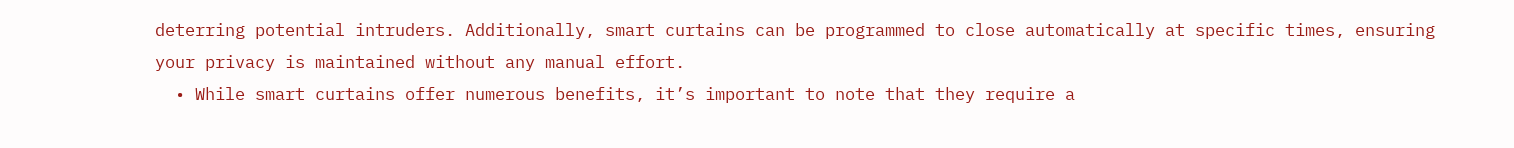deterring potential intruders. Additionally, smart curtains can be programmed to close automatically at specific times, ensuring your privacy is maintained without any manual effort.
  • While smart curtains offer numerous benefits, it’s important to note that they require a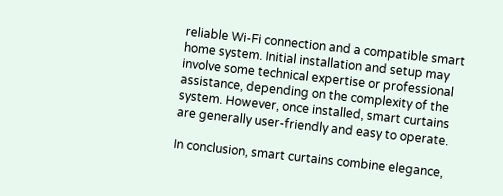reliable Wi-Fi connection and a compatible smart home system. Initial installation and setup may involve some technical expertise or professional assistance, depending on the complexity of the system. However, once installed, smart curtains are generally user-friendly and easy to operate.

In conclusion, smart curtains combine elegance,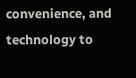convenience, and technology to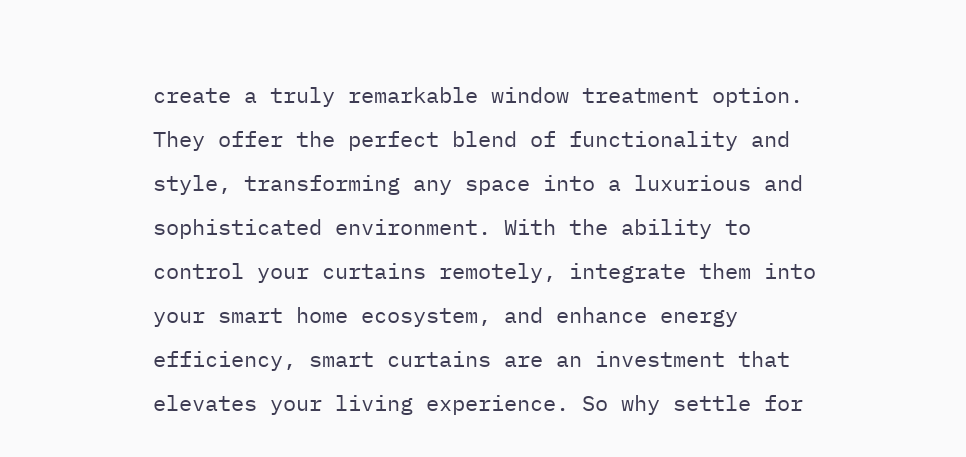create a truly remarkable window treatment option. They offer the perfect blend of functionality and style, transforming any space into a luxurious and sophisticated environment. With the ability to control your curtains remotely, integrate them into your smart home ecosystem, and enhance energy efficiency, smart curtains are an investment that elevates your living experience. So why settle for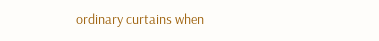ordinary curtains when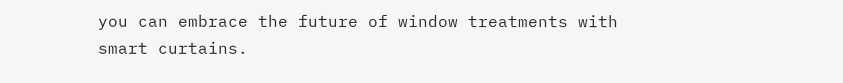you can embrace the future of window treatments with smart curtains.